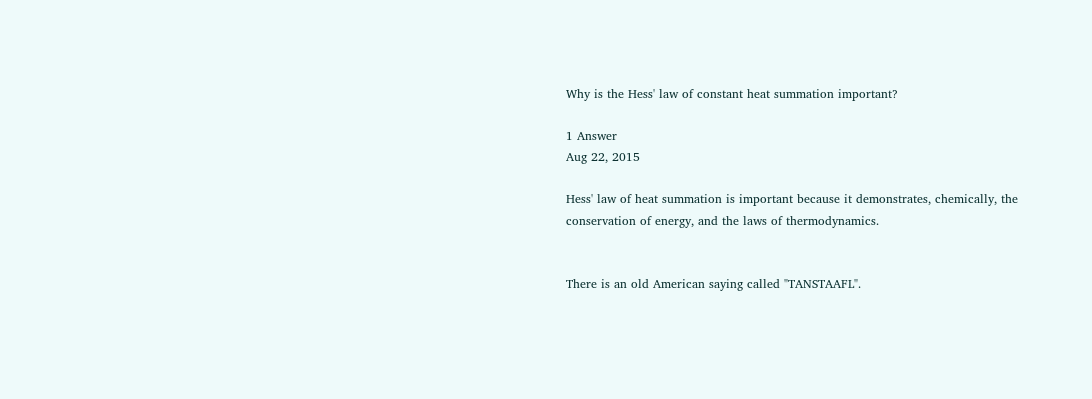Why is the Hess' law of constant heat summation important?

1 Answer
Aug 22, 2015

Hess' law of heat summation is important because it demonstrates, chemically, the conservation of energy, and the laws of thermodynamics.


There is an old American saying called "TANSTAAFL".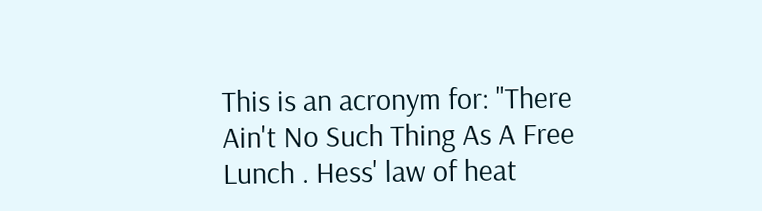This is an acronym for: "There Ain't No Such Thing As A Free Lunch . Hess' law of heat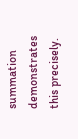summation demonstrates this precisely.